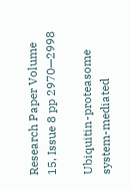Research Paper Volume 15, Issue 8 pp 2970—2998

Ubiquitin-proteasome system-mediated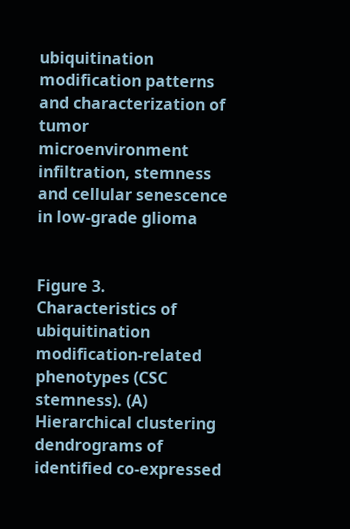ubiquitination modification patterns and characterization of tumor microenvironment infiltration, stemness and cellular senescence in low-grade glioma


Figure 3. Characteristics of ubiquitination modification-related phenotypes (CSC stemness). (A) Hierarchical clustering dendrograms of identified co-expressed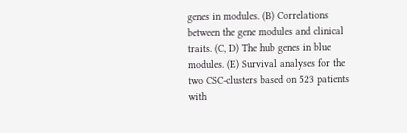genes in modules. (B) Correlations between the gene modules and clinical traits. (C, D) The hub genes in blue modules. (E) Survival analyses for the two CSC-clusters based on 523 patients with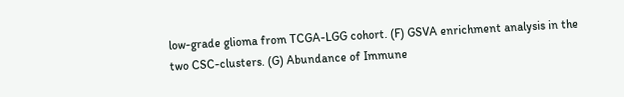low-grade glioma from TCGA-LGG cohort. (F) GSVA enrichment analysis in the two CSC-clusters. (G) Abundance of Immune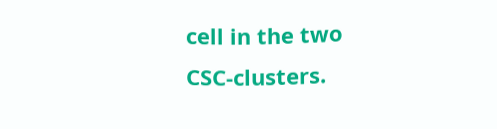cell in the two CSC-clusters.